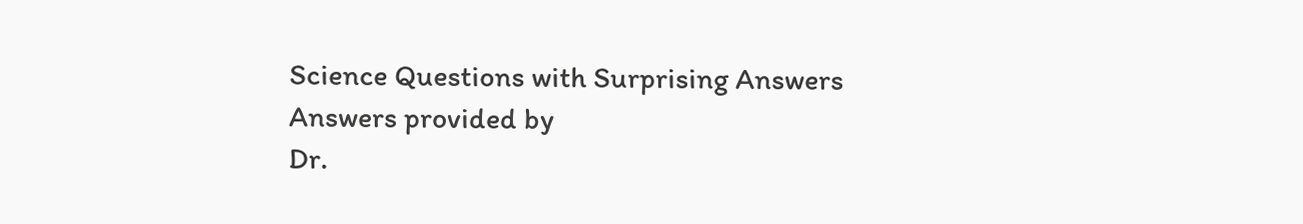Science Questions with Surprising Answers
Answers provided by
Dr.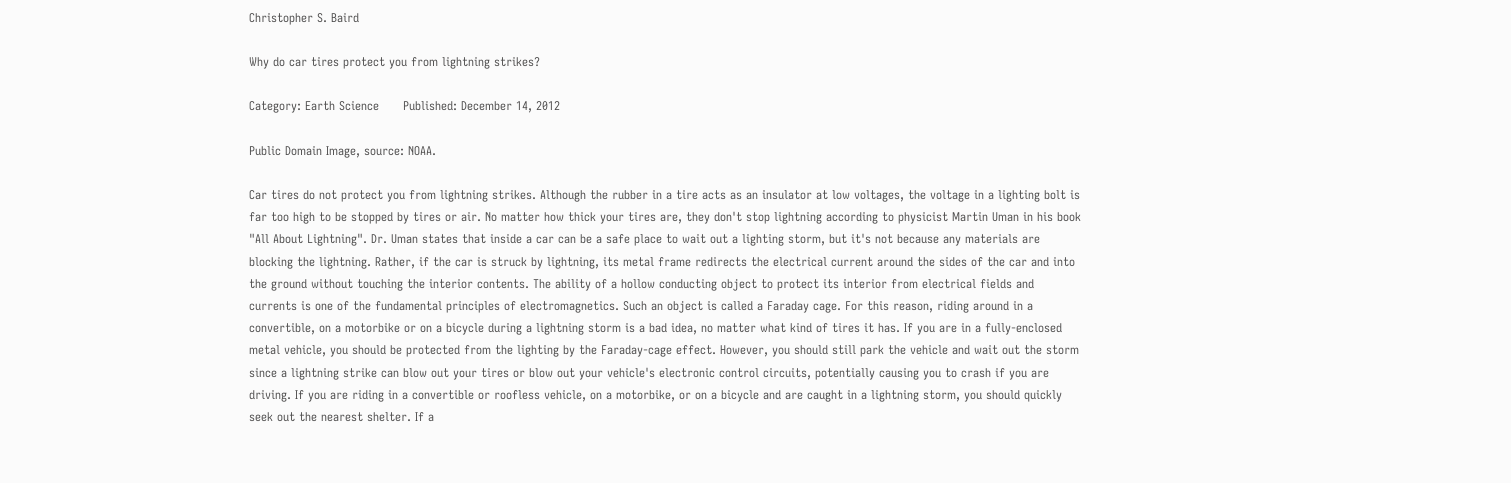Christopher S. Baird

Why do car tires protect you from lightning strikes?

Category: Earth Science      Published: December 14, 2012

Public Domain Image, source: NOAA.

Car tires do not protect you from lightning strikes. Although the rubber in a tire acts as an insulator at low voltages, the voltage in a lighting bolt is far too high to be stopped by tires or air. No matter how thick your tires are, they don't stop lightning according to physicist Martin Uman in his book "All About Lightning". Dr. Uman states that inside a car can be a safe place to wait out a lighting storm, but it's not because any materials are blocking the lightning. Rather, if the car is struck by lightning, its metal frame redirects the electrical current around the sides of the car and into the ground without touching the interior contents. The ability of a hollow conducting object to protect its interior from electrical fields and currents is one of the fundamental principles of electromagnetics. Such an object is called a Faraday cage. For this reason, riding around in a convertible, on a motorbike or on a bicycle during a lightning storm is a bad idea, no matter what kind of tires it has. If you are in a fully-enclosed metal vehicle, you should be protected from the lighting by the Faraday-cage effect. However, you should still park the vehicle and wait out the storm since a lightning strike can blow out your tires or blow out your vehicle's electronic control circuits, potentially causing you to crash if you are driving. If you are riding in a convertible or roofless vehicle, on a motorbike, or on a bicycle and are caught in a lightning storm, you should quickly seek out the nearest shelter. If a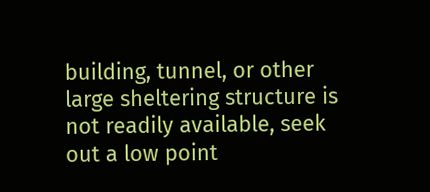building, tunnel, or other large sheltering structure is not readily available, seek out a low point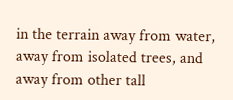in the terrain away from water, away from isolated trees, and away from other tall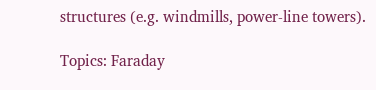structures (e.g. windmills, power-line towers).

Topics: Faraday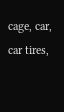cage, car, car tires,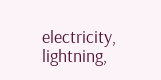electricity, lightning,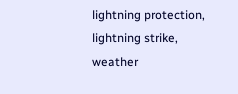lightning protection, lightning strike, weather